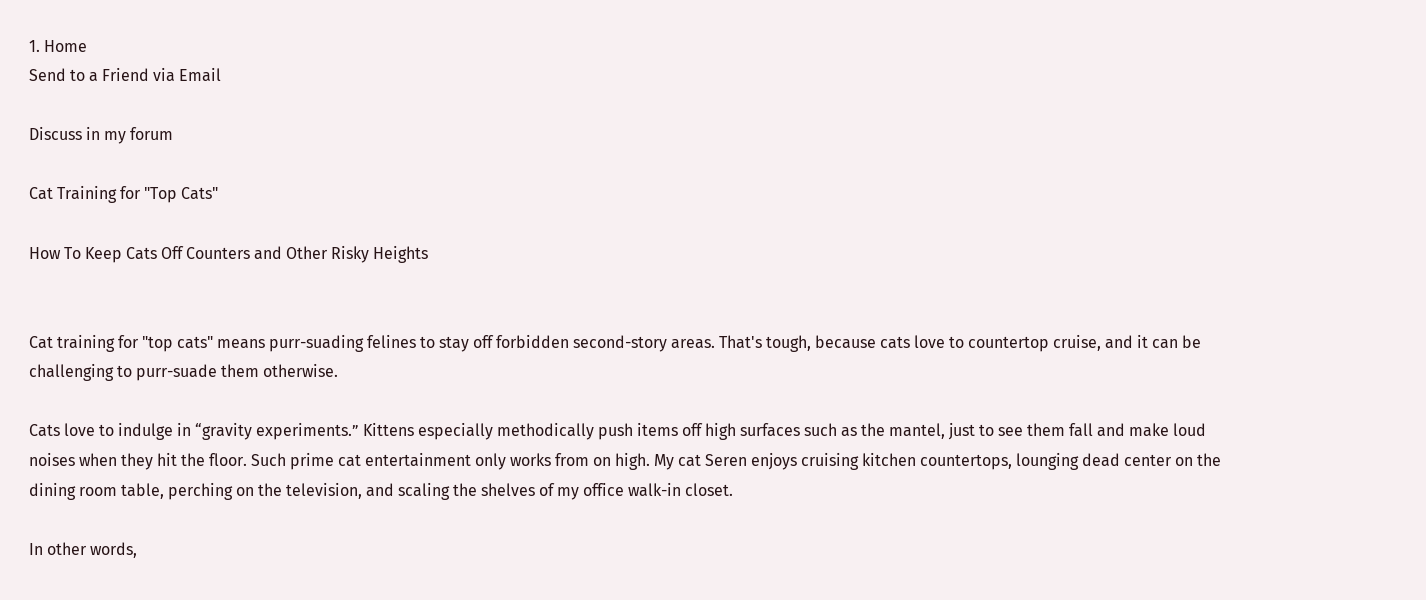1. Home
Send to a Friend via Email

Discuss in my forum

Cat Training for "Top Cats"

How To Keep Cats Off Counters and Other Risky Heights


Cat training for "top cats" means purr-suading felines to stay off forbidden second-story areas. That's tough, because cats love to countertop cruise, and it can be challenging to purr-suade them otherwise.

Cats love to indulge in “gravity experiments.” Kittens especially methodically push items off high surfaces such as the mantel, just to see them fall and make loud noises when they hit the floor. Such prime cat entertainment only works from on high. My cat Seren enjoys cruising kitchen countertops, lounging dead center on the dining room table, perching on the television, and scaling the shelves of my office walk-in closet.

In other words,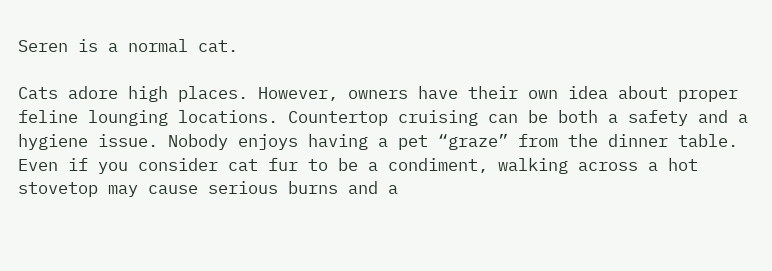Seren is a normal cat.

Cats adore high places. However, owners have their own idea about proper feline lounging locations. Countertop cruising can be both a safety and a hygiene issue. Nobody enjoys having a pet “graze” from the dinner table. Even if you consider cat fur to be a condiment, walking across a hot stovetop may cause serious burns and a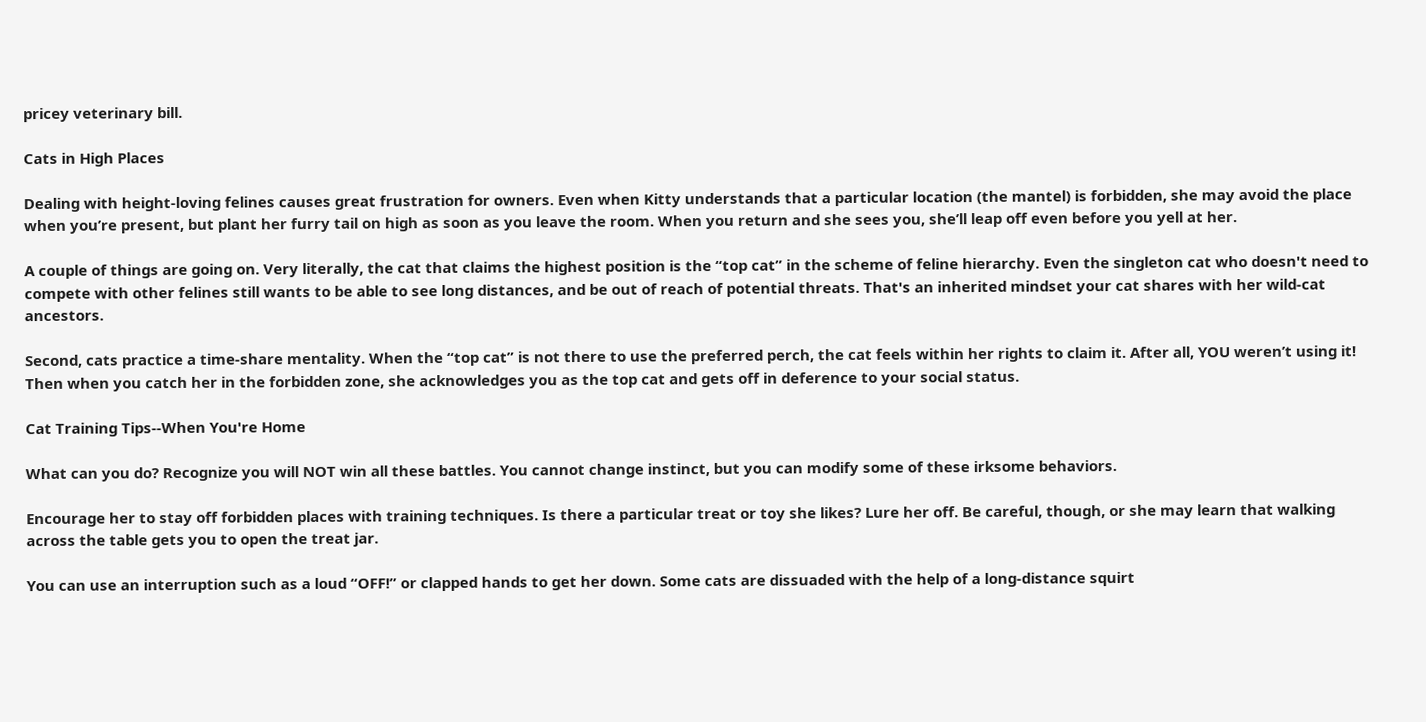pricey veterinary bill.

Cats in High Places

Dealing with height-loving felines causes great frustration for owners. Even when Kitty understands that a particular location (the mantel) is forbidden, she may avoid the place when you’re present, but plant her furry tail on high as soon as you leave the room. When you return and she sees you, she’ll leap off even before you yell at her.

A couple of things are going on. Very literally, the cat that claims the highest position is the “top cat” in the scheme of feline hierarchy. Even the singleton cat who doesn't need to compete with other felines still wants to be able to see long distances, and be out of reach of potential threats. That's an inherited mindset your cat shares with her wild-cat ancestors.

Second, cats practice a time-share mentality. When the “top cat” is not there to use the preferred perch, the cat feels within her rights to claim it. After all, YOU weren’t using it! Then when you catch her in the forbidden zone, she acknowledges you as the top cat and gets off in deference to your social status.

Cat Training Tips--When You're Home

What can you do? Recognize you will NOT win all these battles. You cannot change instinct, but you can modify some of these irksome behaviors.

Encourage her to stay off forbidden places with training techniques. Is there a particular treat or toy she likes? Lure her off. Be careful, though, or she may learn that walking across the table gets you to open the treat jar.

You can use an interruption such as a loud “OFF!” or clapped hands to get her down. Some cats are dissuaded with the help of a long-distance squirt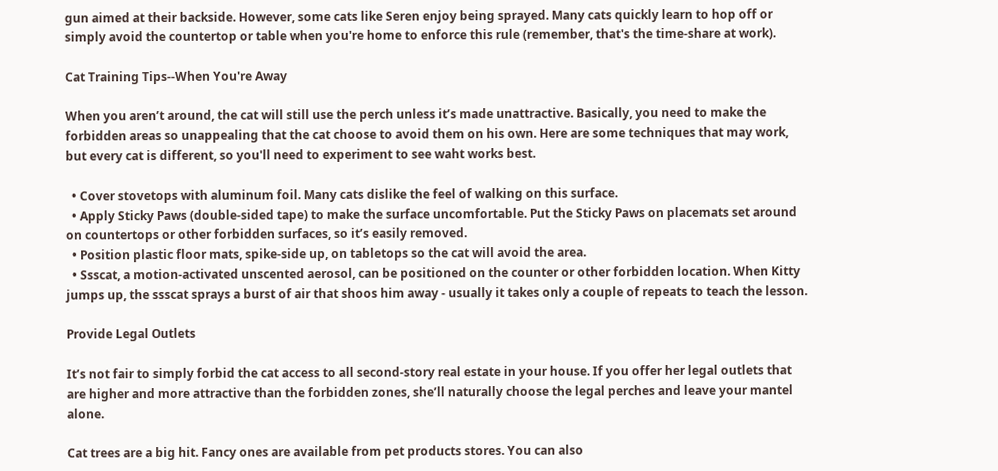gun aimed at their backside. However, some cats like Seren enjoy being sprayed. Many cats quickly learn to hop off or simply avoid the countertop or table when you're home to enforce this rule (remember, that's the time-share at work).

Cat Training Tips--When You're Away

When you aren’t around, the cat will still use the perch unless it’s made unattractive. Basically, you need to make the forbidden areas so unappealing that the cat choose to avoid them on his own. Here are some techniques that may work, but every cat is different, so you'll need to experiment to see waht works best.

  • Cover stovetops with aluminum foil. Many cats dislike the feel of walking on this surface.
  • Apply Sticky Paws (double-sided tape) to make the surface uncomfortable. Put the Sticky Paws on placemats set around on countertops or other forbidden surfaces, so it’s easily removed.
  • Position plastic floor mats, spike-side up, on tabletops so the cat will avoid the area.
  • Ssscat, a motion-activated unscented aerosol, can be positioned on the counter or other forbidden location. When Kitty jumps up, the ssscat sprays a burst of air that shoos him away - usually it takes only a couple of repeats to teach the lesson.

Provide Legal Outlets

It’s not fair to simply forbid the cat access to all second-story real estate in your house. If you offer her legal outlets that are higher and more attractive than the forbidden zones, she’ll naturally choose the legal perches and leave your mantel alone.

Cat trees are a big hit. Fancy ones are available from pet products stores. You can also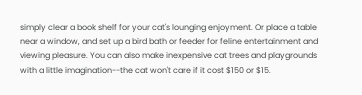simply clear a book shelf for your cat's lounging enjoyment. Or place a table near a window, and set up a bird bath or feeder for feline entertainment and viewing pleasure. You can also make inexpensive cat trees and playgrounds with a little imagination--the cat won't care if it cost $150 or $15.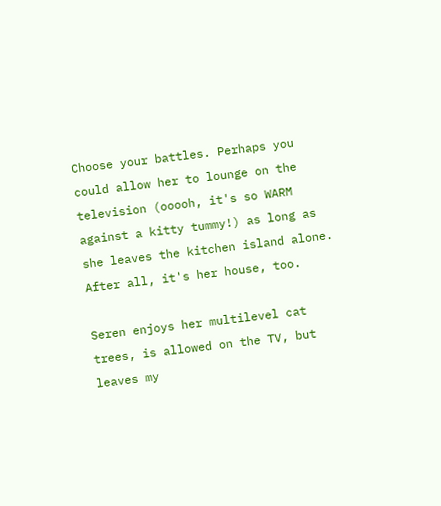Choose your battles. Perhaps you could allow her to lounge on the television (ooooh, it's so WARM against a kitty tummy!) as long as she leaves the kitchen island alone. After all, it's her house, too.

Seren enjoys her multilevel cat trees, is allowed on the TV, but leaves my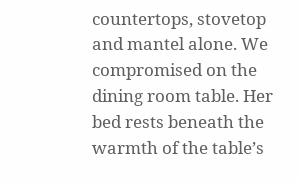countertops, stovetop and mantel alone. We compromised on the dining room table. Her bed rests beneath the warmth of the table’s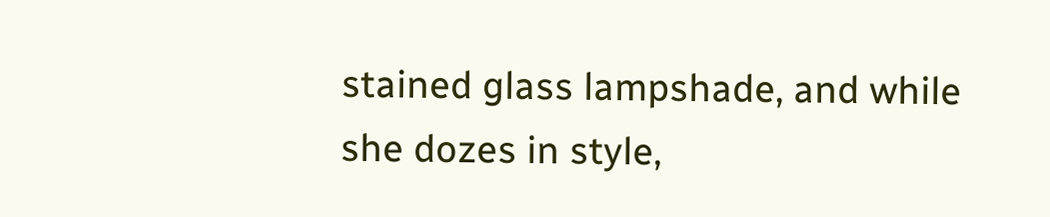stained glass lampshade, and while she dozes in style,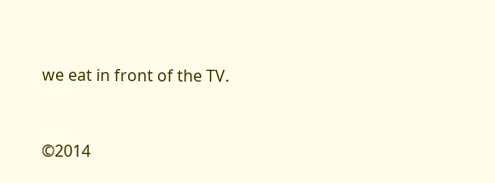we eat in front of the TV.


©2014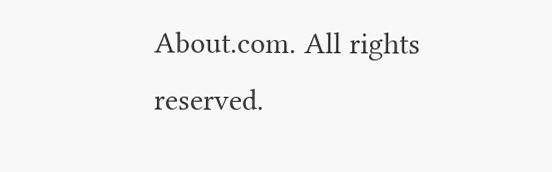About.com. All rights reserved.